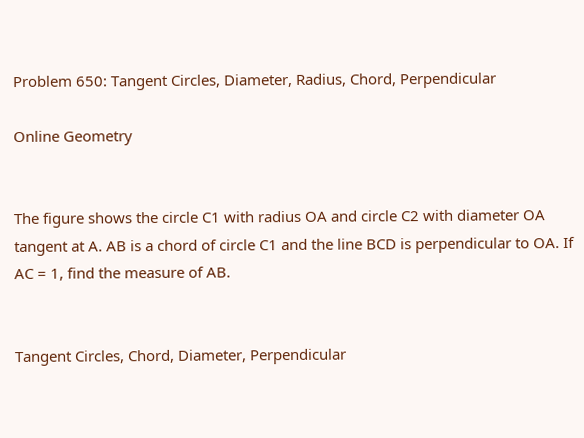Problem 650: Tangent Circles, Diameter, Radius, Chord, Perpendicular

Online Geometry


The figure shows the circle C1 with radius OA and circle C2 with diameter OA tangent at A. AB is a chord of circle C1 and the line BCD is perpendicular to OA. If AC = 1, find the measure of AB.


Tangent Circles, Chord, Diameter, Perpendicular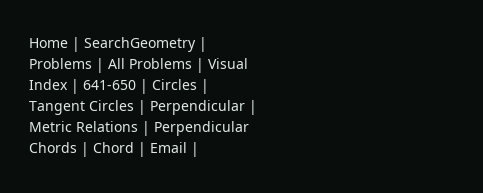Home | SearchGeometry | Problems | All Problems | Visual Index | 641-650 | Circles | Tangent Circles | Perpendicular | Metric Relations | Perpendicular Chords | Chord | Email |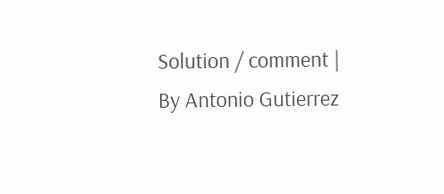Solution / comment | By Antonio Gutierrez